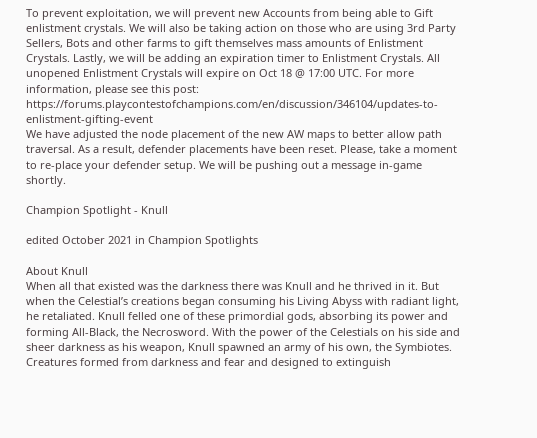To prevent exploitation, we will prevent new Accounts from being able to Gift enlistment crystals. We will also be taking action on those who are using 3rd Party Sellers, Bots and other farms to gift themselves mass amounts of Enlistment Crystals. Lastly, we will be adding an expiration timer to Enlistment Crystals. All unopened Enlistment Crystals will expire on Oct 18 @ 17:00 UTC. For more information, please see this post: https://forums.playcontestofchampions.com/en/discussion/346104/updates-to-enlistment-gifting-event
We have adjusted the node placement of the new AW maps to better allow path traversal. As a result, defender placements have been reset. Please, take a moment to re-place your defender setup. We will be pushing out a message in-game shortly.

Champion Spotlight - Knull

edited October 2021 in Champion Spotlights

About Knull
When all that existed was the darkness there was Knull and he thrived in it. But when the Celestial’s creations began consuming his Living Abyss with radiant light, he retaliated. Knull felled one of these primordial gods, absorbing its power and forming All-Black, the Necrosword. With the power of the Celestials on his side and sheer darkness as his weapon, Knull spawned an army of his own, the Symbiotes. Creatures formed from darkness and fear and designed to extinguish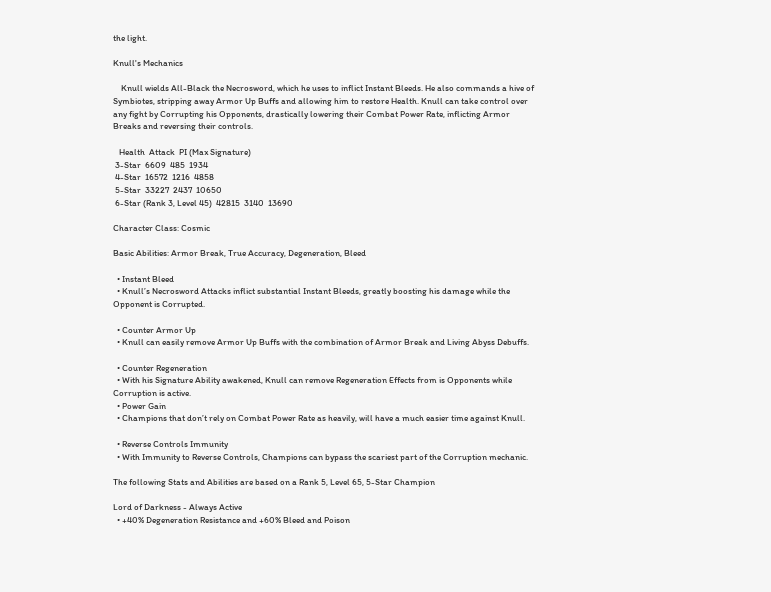the light.

Knull's Mechanics

    Knull wields All-Black the Necrosword, which he uses to inflict Instant Bleeds. He also commands a hive of Symbiotes, stripping away Armor Up Buffs and allowing him to restore Health. Knull can take control over any fight by Corrupting his Opponents, drastically lowering their Combat Power Rate, inflicting Armor Breaks and reversing their controls.

   Health  Attack  PI (Max Signature)
 3-Star  6609  485  1934
 4-Star  16572  1216  4858
 5-Star  33227  2437  10650
 6-Star (Rank 3, Level 45)  42815  3140  13690

Character Class: Cosmic

Basic Abilities: Armor Break, True Accuracy, Degeneration, Bleed

  • Instant Bleed
  • Knull’s Necrosword Attacks inflict substantial Instant Bleeds, greatly boosting his damage while the Opponent is Corrupted.

  • Counter Armor Up
  • Knull can easily remove Armor Up Buffs with the combination of Armor Break and Living Abyss Debuffs.

  • Counter Regeneration
  • With his Signature Ability awakened, Knull can remove Regeneration Effects from is Opponents while Corruption is active.
  • Power Gain
  • Champions that don’t rely on Combat Power Rate as heavily, will have a much easier time against Knull.

  • Reverse Controls Immunity
  • With Immunity to Reverse Controls, Champions can bypass the scariest part of the Corruption mechanic.

The following Stats and Abilities are based on a Rank 5, Level 65, 5-Star Champion

Lord of Darkness - Always Active
  • +40% Degeneration Resistance and +60% Bleed and Poison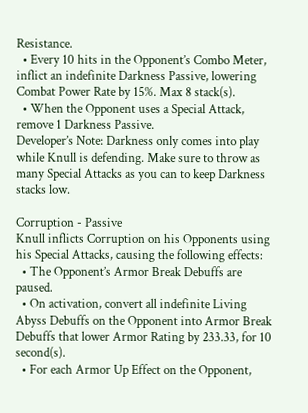Resistance.
  • Every 10 hits in the Opponent’s Combo Meter, inflict an indefinite Darkness Passive, lowering Combat Power Rate by 15%. Max 8 stack(s).
  • When the Opponent uses a Special Attack, remove 1 Darkness Passive.
Developer’s Note: Darkness only comes into play while Knull is defending. Make sure to throw as many Special Attacks as you can to keep Darkness stacks low.

Corruption - Passive
Knull inflicts Corruption on his Opponents using his Special Attacks, causing the following effects:
  • The Opponent’s Armor Break Debuffs are paused.
  • On activation, convert all indefinite Living Abyss Debuffs on the Opponent into Armor Break Debuffs that lower Armor Rating by 233.33, for 10 second(s).
  • For each Armor Up Effect on the Opponent,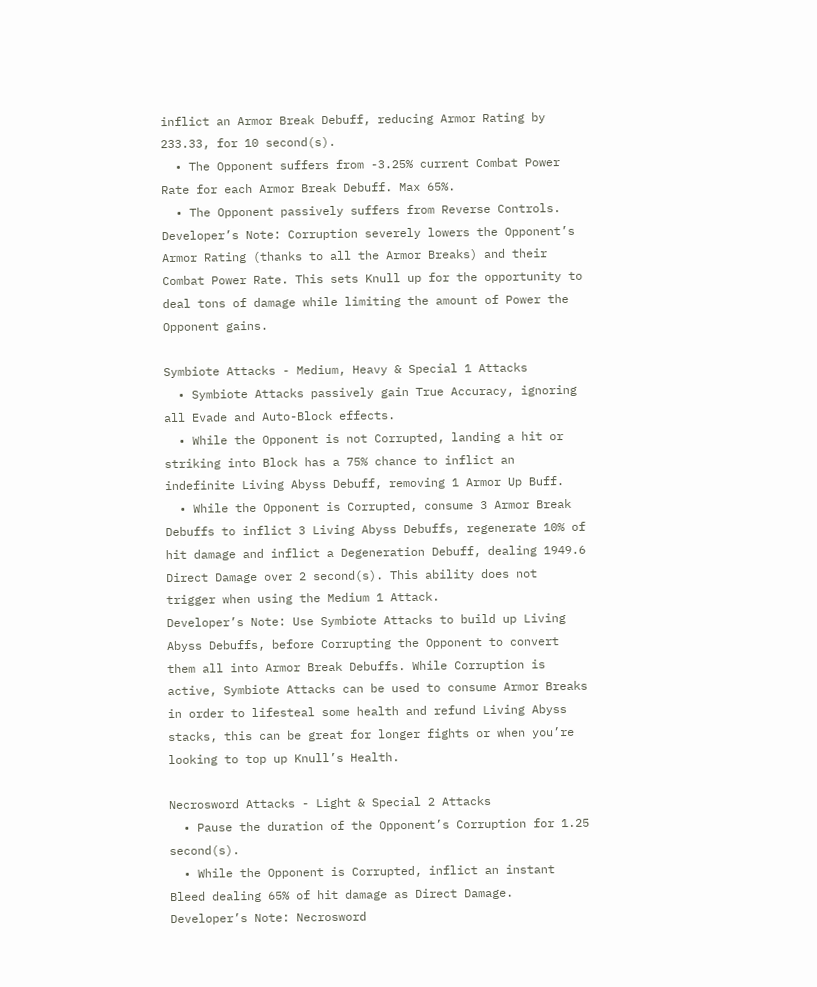inflict an Armor Break Debuff, reducing Armor Rating by 233.33, for 10 second(s).
  • The Opponent suffers from -3.25% current Combat Power Rate for each Armor Break Debuff. Max 65%.
  • The Opponent passively suffers from Reverse Controls.
Developer’s Note: Corruption severely lowers the Opponent’s Armor Rating (thanks to all the Armor Breaks) and their Combat Power Rate. This sets Knull up for the opportunity to deal tons of damage while limiting the amount of Power the Opponent gains.

Symbiote Attacks - Medium, Heavy & Special 1 Attacks
  • Symbiote Attacks passively gain True Accuracy, ignoring all Evade and Auto-Block effects.
  • While the Opponent is not Corrupted, landing a hit or striking into Block has a 75% chance to inflict an indefinite Living Abyss Debuff, removing 1 Armor Up Buff.
  • While the Opponent is Corrupted, consume 3 Armor Break Debuffs to inflict 3 Living Abyss Debuffs, regenerate 10% of hit damage and inflict a Degeneration Debuff, dealing 1949.6 Direct Damage over 2 second(s). This ability does not trigger when using the Medium 1 Attack.
Developer’s Note: Use Symbiote Attacks to build up Living Abyss Debuffs, before Corrupting the Opponent to convert them all into Armor Break Debuffs. While Corruption is active, Symbiote Attacks can be used to consume Armor Breaks in order to lifesteal some health and refund Living Abyss stacks, this can be great for longer fights or when you’re looking to top up Knull’s Health.

Necrosword Attacks - Light & Special 2 Attacks
  • Pause the duration of the Opponent’s Corruption for 1.25 second(s).
  • While the Opponent is Corrupted, inflict an instant Bleed dealing 65% of hit damage as Direct Damage.
Developer’s Note: Necrosword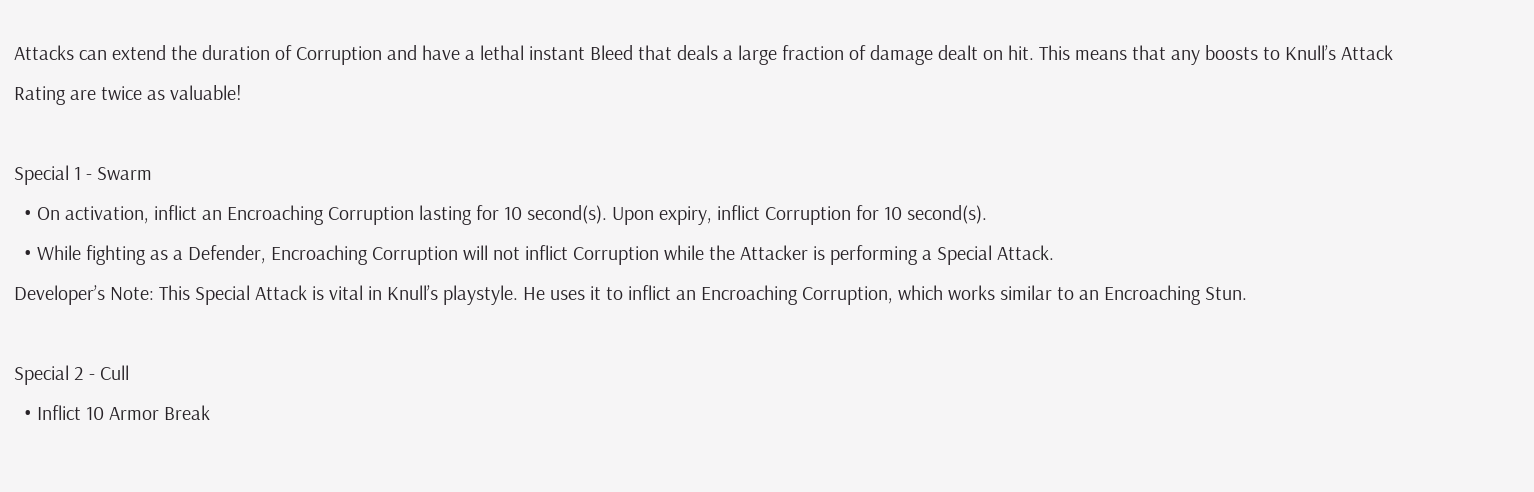Attacks can extend the duration of Corruption and have a lethal instant Bleed that deals a large fraction of damage dealt on hit. This means that any boosts to Knull’s Attack Rating are twice as valuable!

Special 1 - Swarm
  • On activation, inflict an Encroaching Corruption lasting for 10 second(s). Upon expiry, inflict Corruption for 10 second(s).
  • While fighting as a Defender, Encroaching Corruption will not inflict Corruption while the Attacker is performing a Special Attack.
Developer’s Note: This Special Attack is vital in Knull’s playstyle. He uses it to inflict an Encroaching Corruption, which works similar to an Encroaching Stun.

Special 2 - Cull
  • Inflict 10 Armor Break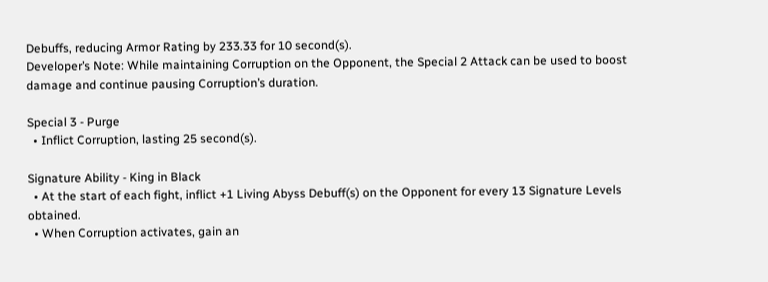Debuffs, reducing Armor Rating by 233.33 for 10 second(s).
Developer’s Note: While maintaining Corruption on the Opponent, the Special 2 Attack can be used to boost damage and continue pausing Corruption’s duration.

Special 3 - Purge
  • Inflict Corruption, lasting 25 second(s).

Signature Ability - King in Black
  • At the start of each fight, inflict +1 Living Abyss Debuff(s) on the Opponent for every 13 Signature Levels obtained.
  • When Corruption activates, gain an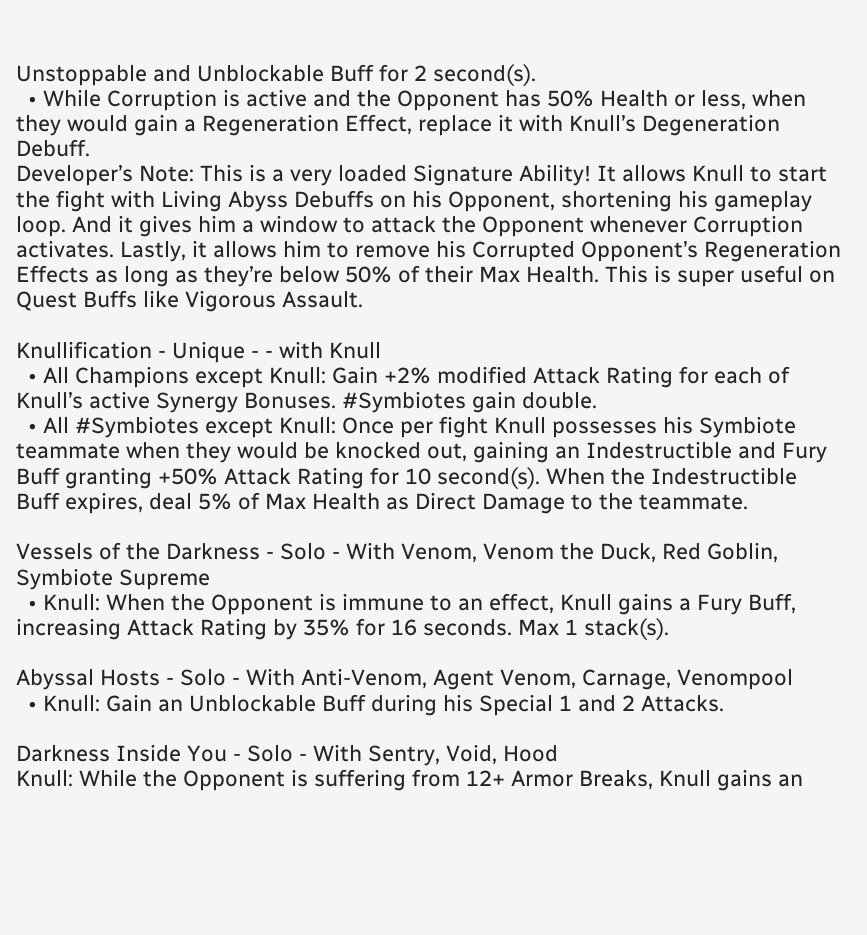Unstoppable and Unblockable Buff for 2 second(s).
  • While Corruption is active and the Opponent has 50% Health or less, when they would gain a Regeneration Effect, replace it with Knull’s Degeneration Debuff.
Developer’s Note: This is a very loaded Signature Ability! It allows Knull to start the fight with Living Abyss Debuffs on his Opponent, shortening his gameplay loop. And it gives him a window to attack the Opponent whenever Corruption activates. Lastly, it allows him to remove his Corrupted Opponent’s Regeneration Effects as long as they’re below 50% of their Max Health. This is super useful on Quest Buffs like Vigorous Assault.

Knullification - Unique - - with Knull
  • All Champions except Knull: Gain +2% modified Attack Rating for each of Knull’s active Synergy Bonuses. #Symbiotes gain double.
  • All #Symbiotes except Knull: Once per fight Knull possesses his Symbiote teammate when they would be knocked out, gaining an Indestructible and Fury Buff granting +50% Attack Rating for 10 second(s). When the Indestructible Buff expires, deal 5% of Max Health as Direct Damage to the teammate.

Vessels of the Darkness - Solo - With Venom, Venom the Duck, Red Goblin, Symbiote Supreme
  • Knull: When the Opponent is immune to an effect, Knull gains a Fury Buff, increasing Attack Rating by 35% for 16 seconds. Max 1 stack(s).

Abyssal Hosts - Solo - With Anti-Venom, Agent Venom, Carnage, Venompool
  • Knull: Gain an Unblockable Buff during his Special 1 and 2 Attacks.

Darkness Inside You - Solo - With Sentry, Void, Hood
Knull: While the Opponent is suffering from 12+ Armor Breaks, Knull gains an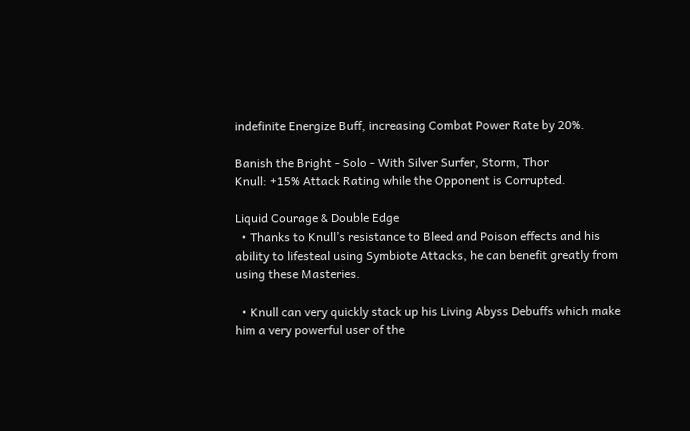indefinite Energize Buff, increasing Combat Power Rate by 20%.

Banish the Bright - Solo - With Silver Surfer, Storm, Thor
Knull: +15% Attack Rating while the Opponent is Corrupted.

Liquid Courage & Double Edge
  • Thanks to Knull’s resistance to Bleed and Poison effects and his ability to lifesteal using Symbiote Attacks, he can benefit greatly from using these Masteries.

  • Knull can very quickly stack up his Living Abyss Debuffs which make him a very powerful user of the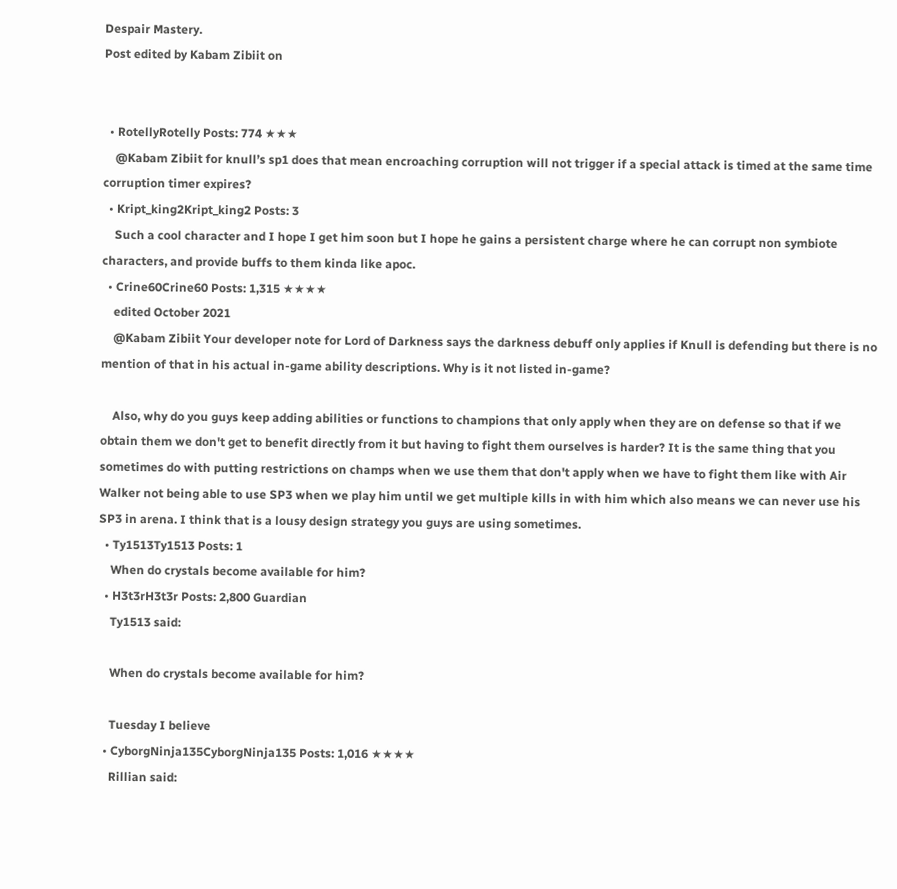Despair Mastery.
Post edited by Kabam Zibiit on


  • RotellyRotelly Posts: 774 ★★★
    @Kabam Zibiit for knull’s sp1 does that mean encroaching corruption will not trigger if a special attack is timed at the same time corruption timer expires?
  • Kript_king2Kript_king2 Posts: 3
    Such a cool character and I hope I get him soon but I hope he gains a persistent charge where he can corrupt non symbiote characters, and provide buffs to them kinda like apoc.
  • Crine60Crine60 Posts: 1,315 ★★★★
    edited October 2021
    @Kabam Zibiit Your developer note for Lord of Darkness says the darkness debuff only applies if Knull is defending but there is no mention of that in his actual in-game ability descriptions. Why is it not listed in-game?

    Also, why do you guys keep adding abilities or functions to champions that only apply when they are on defense so that if we obtain them we don't get to benefit directly from it but having to fight them ourselves is harder? It is the same thing that you sometimes do with putting restrictions on champs when we use them that don't apply when we have to fight them like with Air Walker not being able to use SP3 when we play him until we get multiple kills in with him which also means we can never use his SP3 in arena. I think that is a lousy design strategy you guys are using sometimes.
  • Ty1513Ty1513 Posts: 1
    When do crystals become available for him?
  • H3t3rH3t3r Posts: 2,800 Guardian
    Ty1513 said:

    When do crystals become available for him?

    Tuesday I believe
  • CyborgNinja135CyborgNinja135 Posts: 1,016 ★★★★
    Rillian said: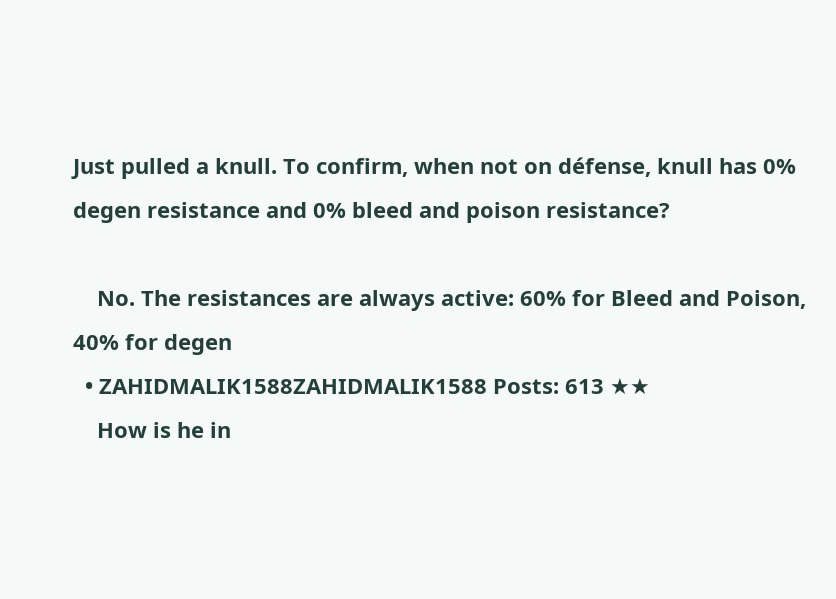Just pulled a knull. To confirm, when not on défense, knull has 0% degen resistance and 0% bleed and poison resistance?

    No. The resistances are always active: 60% for Bleed and Poison, 40% for degen
  • ZAHIDMALIK1588ZAHIDMALIK1588 Posts: 613 ★★
    How is he in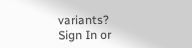variants?
Sign In or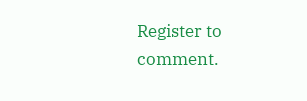Register to comment.